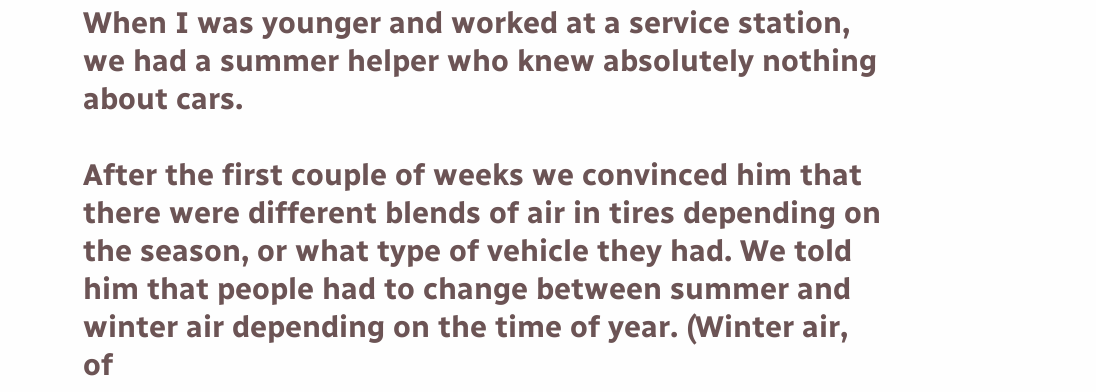When I was younger and worked at a service station, we had a summer helper who knew absolutely nothing about cars.

After the first couple of weeks we convinced him that there were different blends of air in tires depending on the season, or what type of vehicle they had. We told him that people had to change between summer and winter air depending on the time of year. (Winter air, of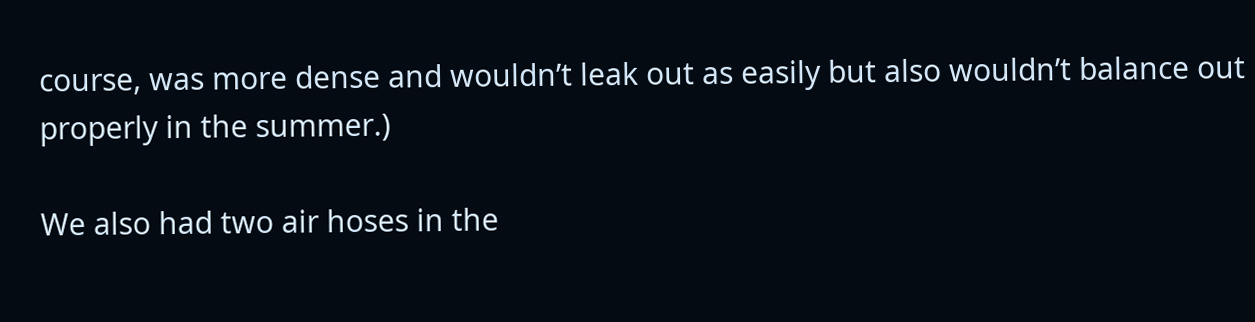course, was more dense and wouldn’t leak out as easily but also wouldn’t balance out properly in the summer.)

We also had two air hoses in the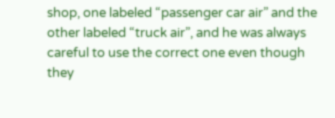shop, one labeled “passenger car air” and the other labeled “truck air”, and he was always careful to use the correct one even though they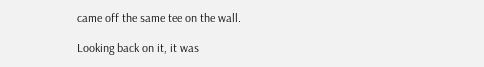came off the same tee on the wall.

Looking back on it, it was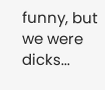funny, but we were dicks...